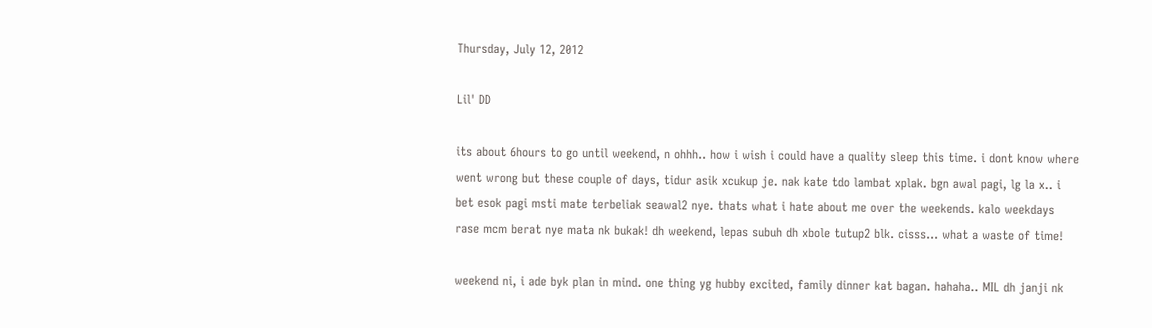Thursday, July 12, 2012

Lil' DD

its about 6hours to go until weekend, n ohhh.. how i wish i could have a quality sleep this time. i dont know where went wrong but these couple of days, tidur asik xcukup je. nak kate tdo lambat xplak. bgn awal pagi, lg la x.. i bet esok pagi msti mate terbeliak seawal2 nye. thats what i hate about me over the weekends. kalo weekdays rase mcm berat nye mata nk bukak! dh weekend, lepas subuh dh xbole tutup2 blk. cisss... what a waste of time!

weekend ni, i ade byk plan in mind. one thing yg hubby excited, family dinner kat bagan. hahaha.. MIL dh janji nk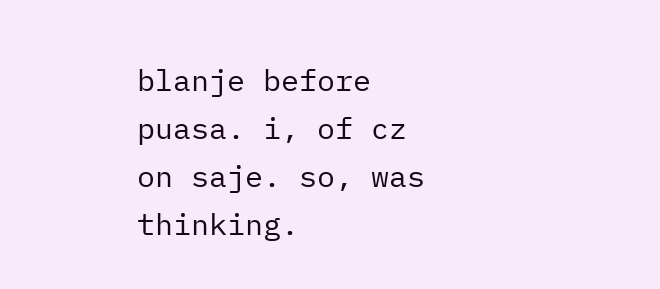blanje before puasa. i, of cz on saje. so, was thinking.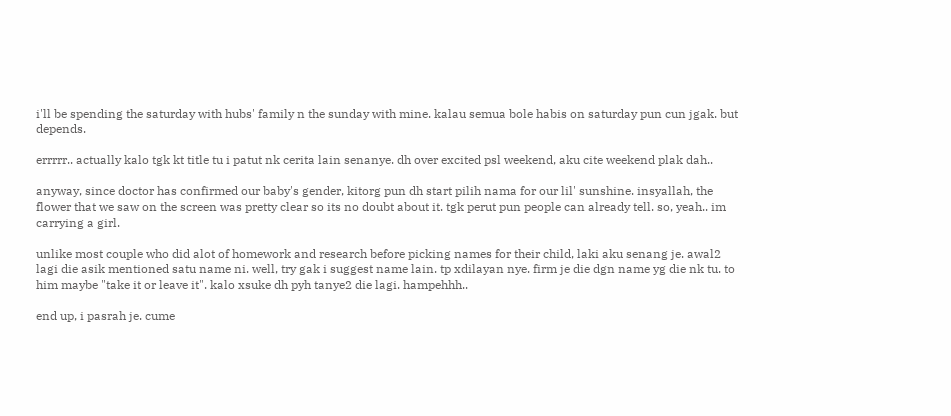i'll be spending the saturday with hubs' family n the sunday with mine. kalau semua bole habis on saturday pun cun jgak. but depends.

errrrr.. actually kalo tgk kt title tu i patut nk cerita lain senanye. dh over excited psl weekend, aku cite weekend plak dah..

anyway, since doctor has confirmed our baby's gender, kitorg pun dh start pilih nama for our lil' sunshine. insyallah, the flower that we saw on the screen was pretty clear so its no doubt about it. tgk perut pun people can already tell. so, yeah.. im carrying a girl.

unlike most couple who did alot of homework and research before picking names for their child, laki aku senang je. awal2 lagi die asik mentioned satu name ni. well, try gak i suggest name lain. tp xdilayan nye. firm je die dgn name yg die nk tu. to him maybe "take it or leave it". kalo xsuke dh pyh tanye2 die lagi. hampehhh..

end up, i pasrah je. cume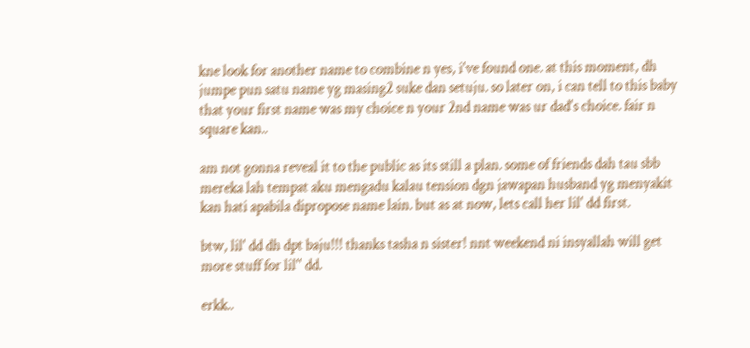kne look for another name to combine n yes, i've found one. at this moment, dh jumpe pun satu name yg masing2 suke dan setuju. so later on, i can tell to this baby that your first name was my choice n your 2nd name was ur dad's choice. fair n square kan..

am not gonna reveal it to the public as its still a plan. some of friends dah tau sbb mereka lah tempat aku mengadu kalau tension dgn jawapan husband yg menyakit kan hati apabila dipropose name lain. but as at now, lets call her lil' dd first.

btw, lil' dd dh dpt baju!!! thanks tasha n sister! nnt weekend ni insyallah will get more stuff for lil'' dd.

erkk..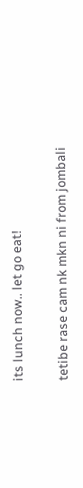its lunch now.. let go eat!

tetibe rase cam nk mkn ni from jombali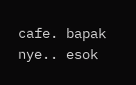cafe. bapak nye.. esok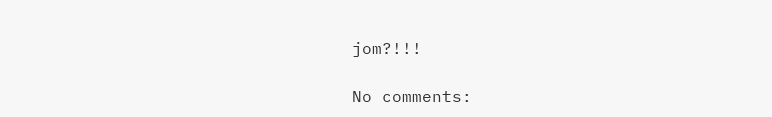jom?!!!

No comments: